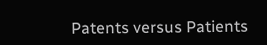Patents versus Patients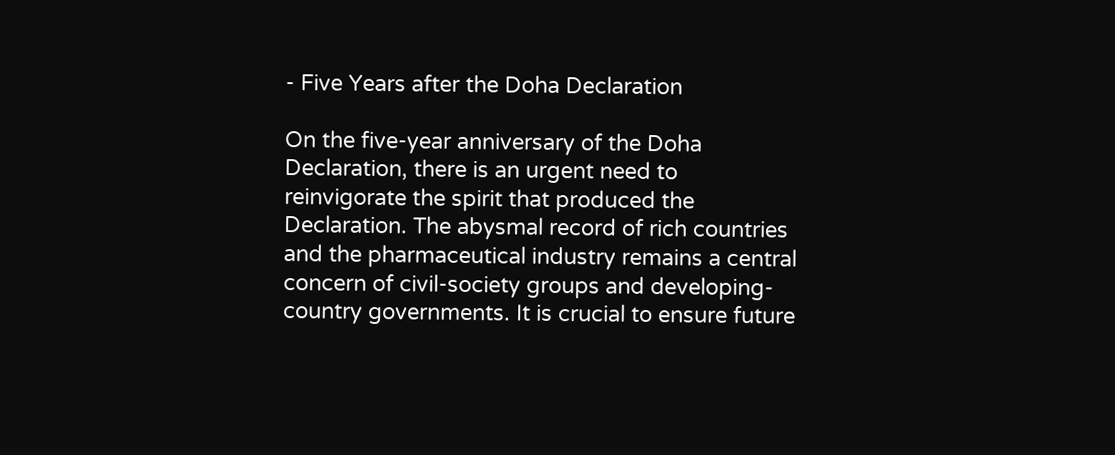- Five Years after the Doha Declaration

On the five-year anniversary of the Doha Declaration, there is an urgent need to reinvigorate the spirit that produced the Declaration. The abysmal record of rich countries and the pharmaceutical industry remains a central concern of civil-society groups and developing-country governments. It is crucial to ensure future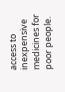access to inexpensive medicines for poor people.